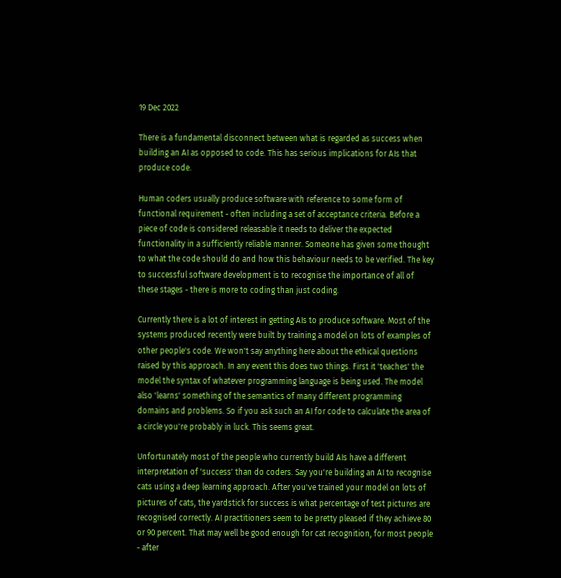19 Dec 2022

There is a fundamental disconnect between what is regarded as success when building an AI as opposed to code. This has serious implications for AIs that produce code.

Human coders usually produce software with reference to some form of functional requirement - often including a set of acceptance criteria. Before a piece of code is considered releasable it needs to deliver the expected functionality in a sufficiently reliable manner. Someone has given some thought to what the code should do and how this behaviour needs to be verified. The key to successful software development is to recognise the importance of all of these stages - there is more to coding than just coding.

Currently there is a lot of interest in getting AIs to produce software. Most of the systems produced recently were built by training a model on lots of examples of other people's code. We won't say anything here about the ethical questions raised by this approach. In any event this does two things. First it 'teaches' the model the syntax of whatever programming language is being used. The model also 'learns' something of the semantics of many different programming domains and problems. So if you ask such an AI for code to calculate the area of a circle you're probably in luck. This seems great.

Unfortunately most of the people who currently build AIs have a different interpretation of 'success' than do coders. Say you're building an AI to recognise cats using a deep learning approach. After you've trained your model on lots of pictures of cats, the yardstick for success is what percentage of test pictures are recognised correctly. AI practitioners seem to be pretty pleased if they achieve 80 or 90 percent. That may well be good enough for cat recognition, for most people - after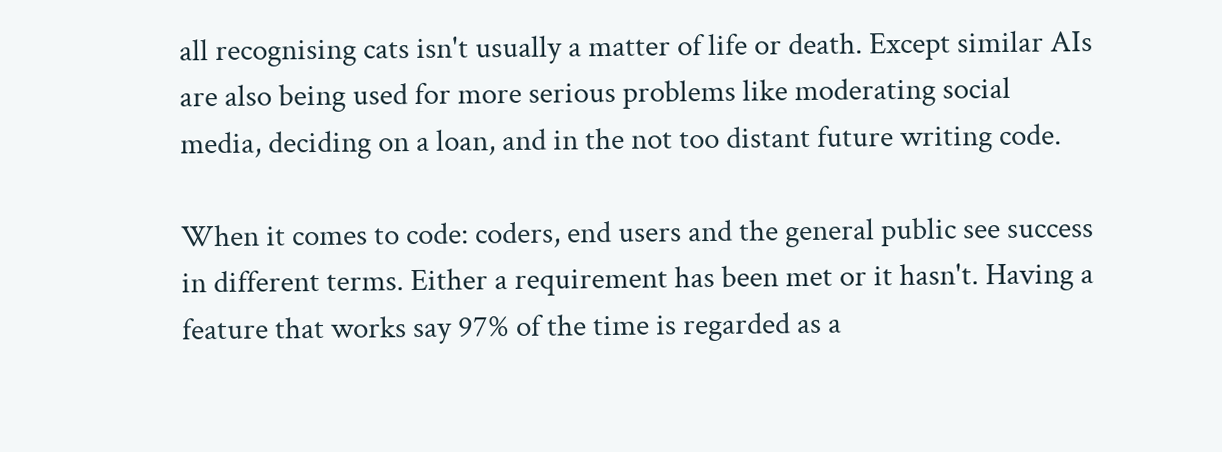all recognising cats isn't usually a matter of life or death. Except similar AIs are also being used for more serious problems like moderating social media, deciding on a loan, and in the not too distant future writing code.

When it comes to code: coders, end users and the general public see success in different terms. Either a requirement has been met or it hasn't. Having a feature that works say 97% of the time is regarded as a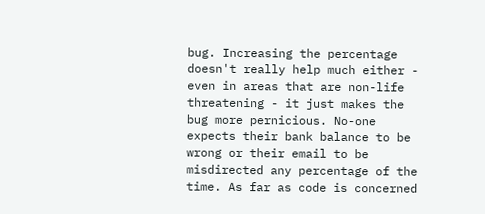bug. Increasing the percentage doesn't really help much either - even in areas that are non-life threatening - it just makes the bug more pernicious. No-one expects their bank balance to be wrong or their email to be misdirected any percentage of the time. As far as code is concerned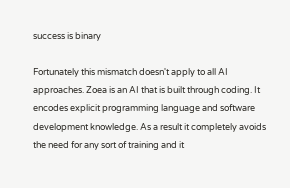success is binary

Fortunately this mismatch doesn't apply to all AI approaches. Zoea is an AI that is built through coding. It encodes explicit programming language and software development knowledge. As a result it completely avoids the need for any sort of training and it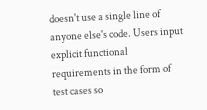doesn't use a single line of anyone else's code. Users input explicit functional requirements in the form of test cases so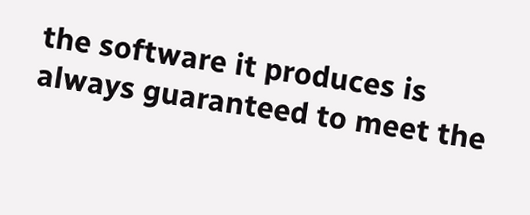the software it produces is always guaranteed to meet the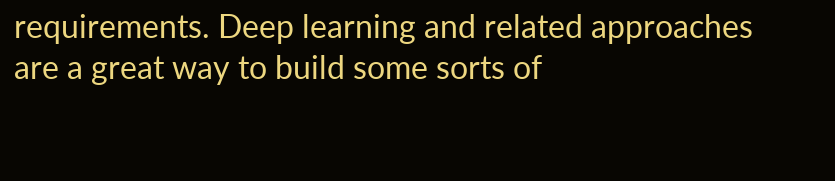requirements. Deep learning and related approaches are a great way to build some sorts of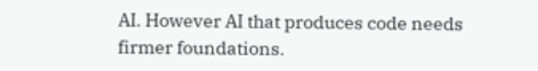AI. However AI that produces code needs firmer foundations.